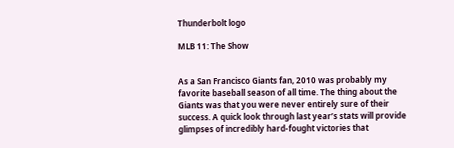Thunderbolt logo

MLB 11: The Show


As a San Francisco Giants fan, 2010 was probably my favorite baseball season of all time. The thing about the Giants was that you were never entirely sure of their success. A quick look through last year’s stats will provide glimpses of incredibly hard-fought victories that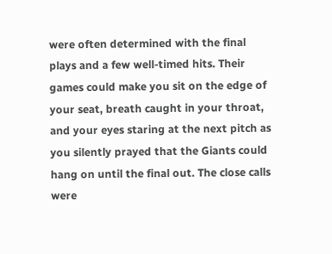were often determined with the final plays and a few well-timed hits. Their games could make you sit on the edge of your seat, breath caught in your throat, and your eyes staring at the next pitch as you silently prayed that the Giants could hang on until the final out. The close calls were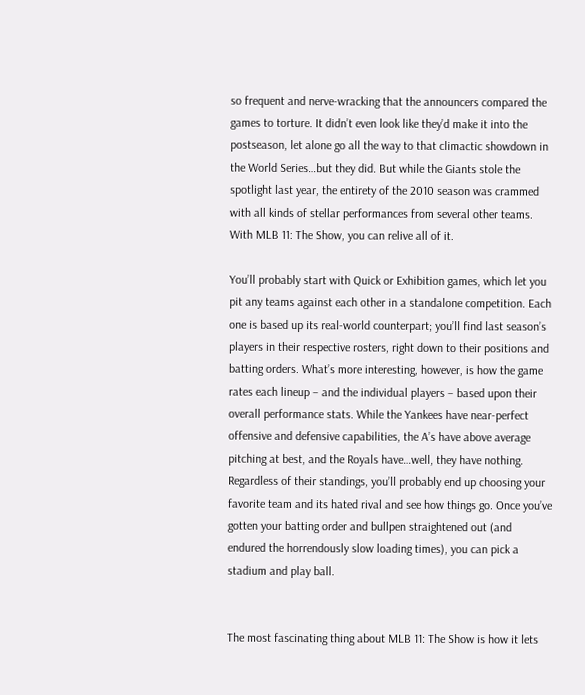so frequent and nerve-wracking that the announcers compared the games to torture. It didn’t even look like they’d make it into the postseason, let alone go all the way to that climactic showdown in the World Series…but they did. But while the Giants stole the spotlight last year, the entirety of the 2010 season was crammed with all kinds of stellar performances from several other teams. With MLB 11: The Show, you can relive all of it.

You’ll probably start with Quick or Exhibition games, which let you pit any teams against each other in a standalone competition. Each one is based up its real-world counterpart; you’ll find last season’s players in their respective rosters, right down to their positions and batting orders. What’s more interesting, however, is how the game rates each lineup – and the individual players – based upon their overall performance stats. While the Yankees have near-perfect offensive and defensive capabilities, the A’s have above average pitching at best, and the Royals have…well, they have nothing. Regardless of their standings, you’ll probably end up choosing your favorite team and its hated rival and see how things go. Once you’ve gotten your batting order and bullpen straightened out (and endured the horrendously slow loading times), you can pick a stadium and play ball.


The most fascinating thing about MLB 11: The Show is how it lets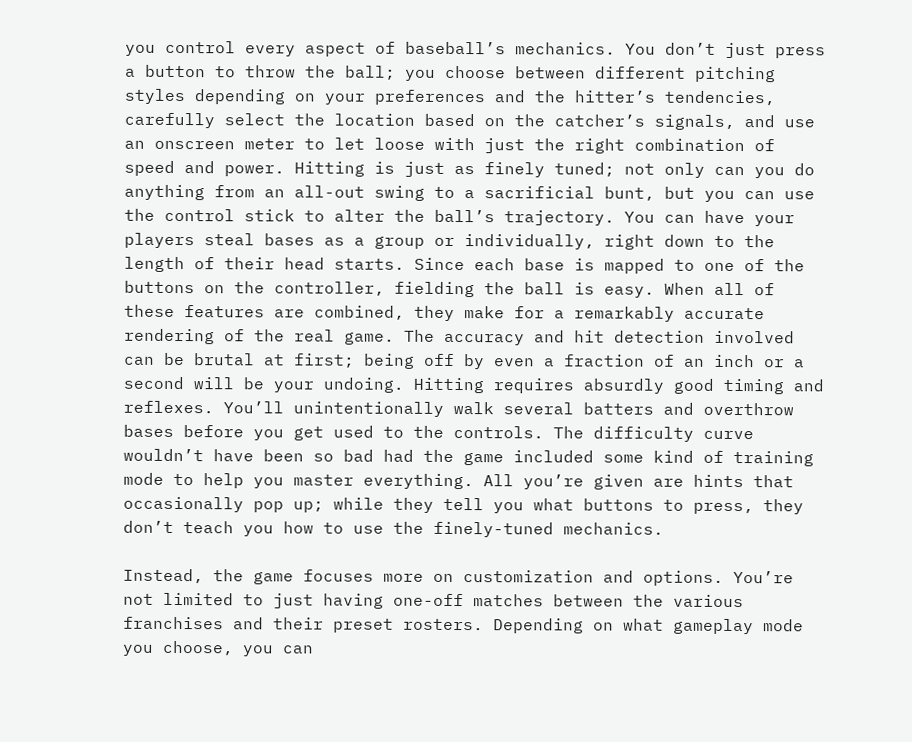you control every aspect of baseball’s mechanics. You don’t just press a button to throw the ball; you choose between different pitching styles depending on your preferences and the hitter’s tendencies, carefully select the location based on the catcher’s signals, and use an onscreen meter to let loose with just the right combination of speed and power. Hitting is just as finely tuned; not only can you do anything from an all-out swing to a sacrificial bunt, but you can use the control stick to alter the ball’s trajectory. You can have your players steal bases as a group or individually, right down to the length of their head starts. Since each base is mapped to one of the buttons on the controller, fielding the ball is easy. When all of these features are combined, they make for a remarkably accurate rendering of the real game. The accuracy and hit detection involved can be brutal at first; being off by even a fraction of an inch or a second will be your undoing. Hitting requires absurdly good timing and reflexes. You’ll unintentionally walk several batters and overthrow bases before you get used to the controls. The difficulty curve wouldn’t have been so bad had the game included some kind of training mode to help you master everything. All you’re given are hints that occasionally pop up; while they tell you what buttons to press, they don’t teach you how to use the finely-tuned mechanics.

Instead, the game focuses more on customization and options. You’re not limited to just having one-off matches between the various franchises and their preset rosters. Depending on what gameplay mode you choose, you can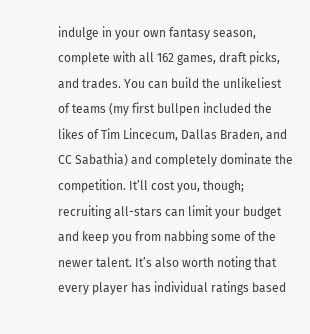indulge in your own fantasy season, complete with all 162 games, draft picks, and trades. You can build the unlikeliest of teams (my first bullpen included the likes of Tim Lincecum, Dallas Braden, and CC Sabathia) and completely dominate the competition. It’ll cost you, though; recruiting all-stars can limit your budget and keep you from nabbing some of the newer talent. It’s also worth noting that every player has individual ratings based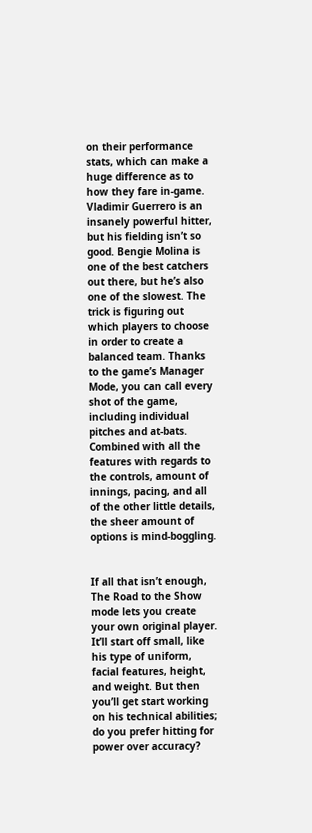on their performance stats, which can make a huge difference as to how they fare in-game. Vladimir Guerrero is an insanely powerful hitter, but his fielding isn’t so good. Bengie Molina is one of the best catchers out there, but he’s also one of the slowest. The trick is figuring out which players to choose in order to create a balanced team. Thanks to the game’s Manager Mode, you can call every shot of the game, including individual pitches and at-bats. Combined with all the features with regards to the controls, amount of innings, pacing, and all of the other little details, the sheer amount of options is mind-boggling.


If all that isn’t enough, The Road to the Show mode lets you create your own original player. It’ll start off small, like his type of uniform, facial features, height, and weight. But then you’ll get start working on his technical abilities; do you prefer hitting for power over accuracy?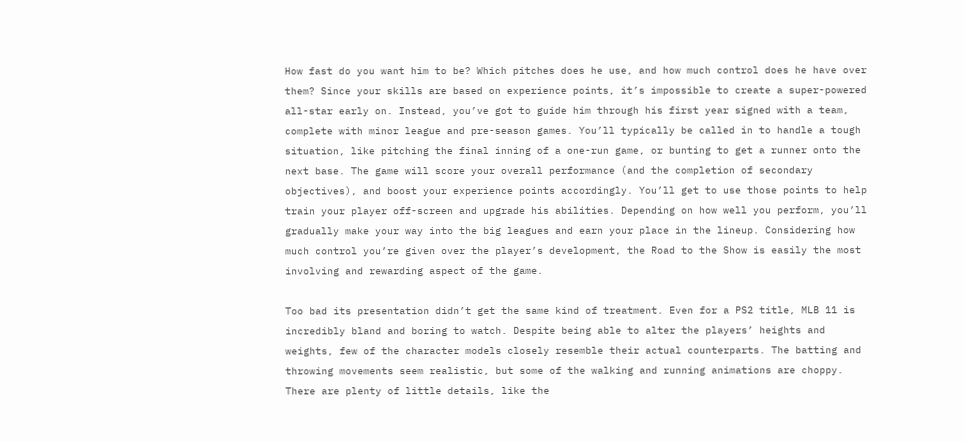How fast do you want him to be? Which pitches does he use, and how much control does he have over them? Since your skills are based on experience points, it’s impossible to create a super-powered all-star early on. Instead, you’ve got to guide him through his first year signed with a team, complete with minor league and pre-season games. You’ll typically be called in to handle a tough situation, like pitching the final inning of a one-run game, or bunting to get a runner onto the next base. The game will score your overall performance (and the completion of secondary objectives), and boost your experience points accordingly. You’ll get to use those points to help train your player off-screen and upgrade his abilities. Depending on how well you perform, you’ll gradually make your way into the big leagues and earn your place in the lineup. Considering how much control you’re given over the player’s development, the Road to the Show is easily the most involving and rewarding aspect of the game.

Too bad its presentation didn’t get the same kind of treatment. Even for a PS2 title, MLB 11 is incredibly bland and boring to watch. Despite being able to alter the players’ heights and weights, few of the character models closely resemble their actual counterparts. The batting and throwing movements seem realistic, but some of the walking and running animations are choppy. There are plenty of little details, like the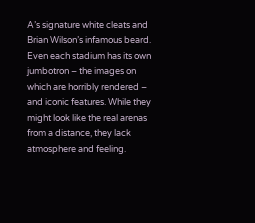A’s signature white cleats and Brian Wilson’s infamous beard. Even each stadium has its own jumbotron – the images on which are horribly rendered – and iconic features. While they might look like the real arenas from a distance, they lack atmosphere and feeling.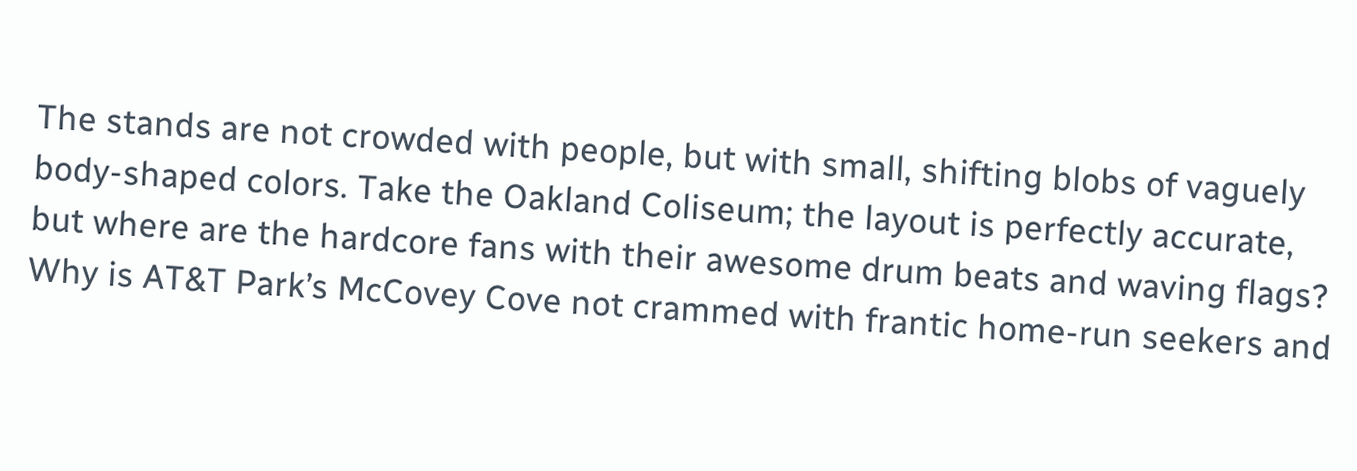The stands are not crowded with people, but with small, shifting blobs of vaguely body-shaped colors. Take the Oakland Coliseum; the layout is perfectly accurate, but where are the hardcore fans with their awesome drum beats and waving flags? Why is AT&T Park’s McCovey Cove not crammed with frantic home-run seekers and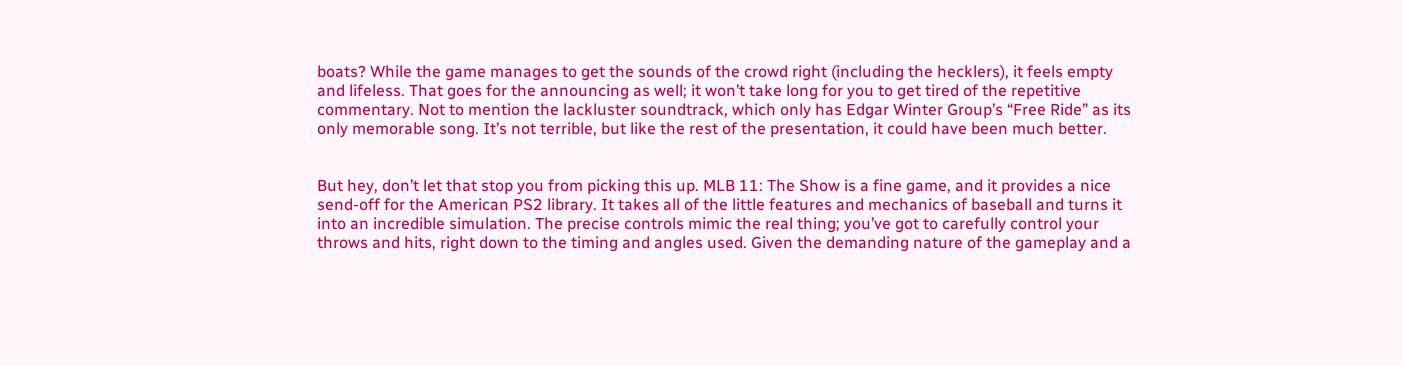boats? While the game manages to get the sounds of the crowd right (including the hecklers), it feels empty and lifeless. That goes for the announcing as well; it won’t take long for you to get tired of the repetitive commentary. Not to mention the lackluster soundtrack, which only has Edgar Winter Group’s “Free Ride” as its only memorable song. It’s not terrible, but like the rest of the presentation, it could have been much better.


But hey, don’t let that stop you from picking this up. MLB 11: The Show is a fine game, and it provides a nice send-off for the American PS2 library. It takes all of the little features and mechanics of baseball and turns it into an incredible simulation. The precise controls mimic the real thing; you’ve got to carefully control your throws and hits, right down to the timing and angles used. Given the demanding nature of the gameplay and a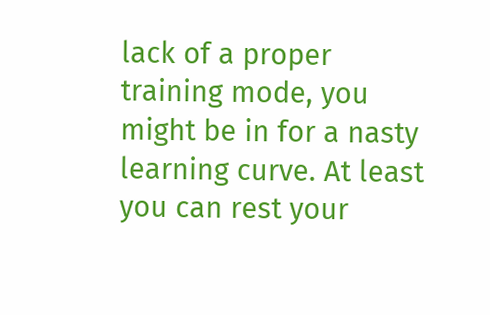lack of a proper training mode, you might be in for a nasty learning curve. At least you can rest your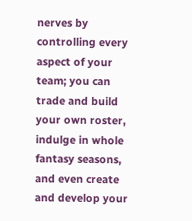nerves by controlling every aspect of your team; you can trade and build your own roster, indulge in whole fantasy seasons, and even create and develop your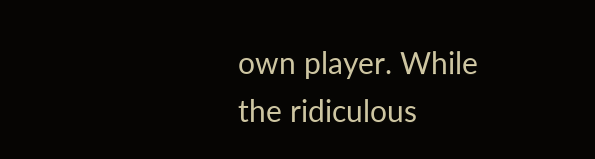own player. While the ridiculous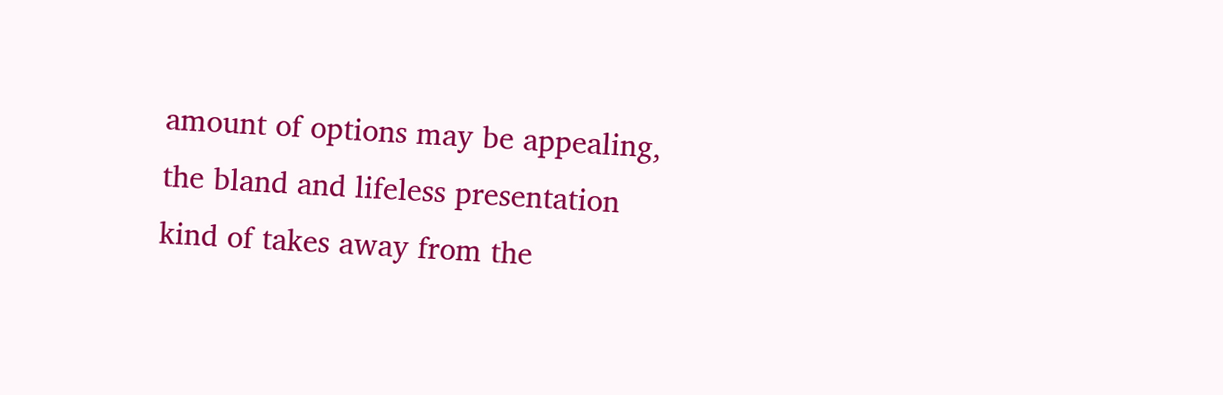amount of options may be appealing, the bland and lifeless presentation kind of takes away from the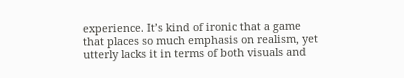experience. It’s kind of ironic that a game that places so much emphasis on realism, yet utterly lacks it in terms of both visuals and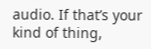audio. If that’s your kind of thing,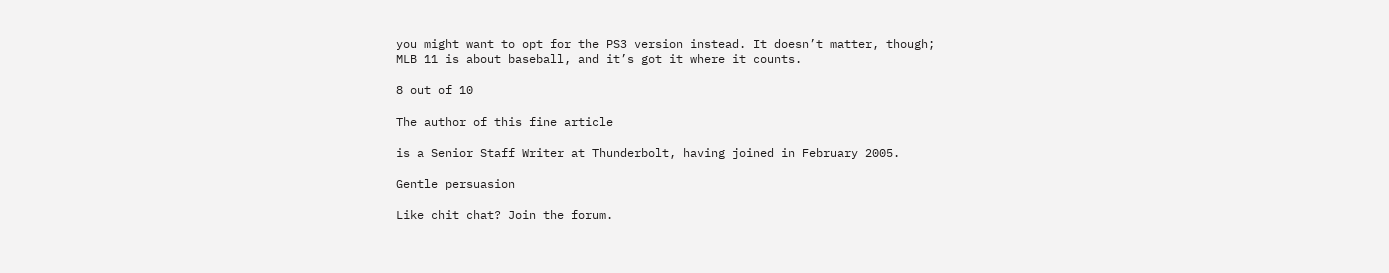you might want to opt for the PS3 version instead. It doesn’t matter, though; MLB 11 is about baseball, and it’s got it where it counts.

8 out of 10

The author of this fine article

is a Senior Staff Writer at Thunderbolt, having joined in February 2005.

Gentle persuasion

Like chit chat? Join the forum.